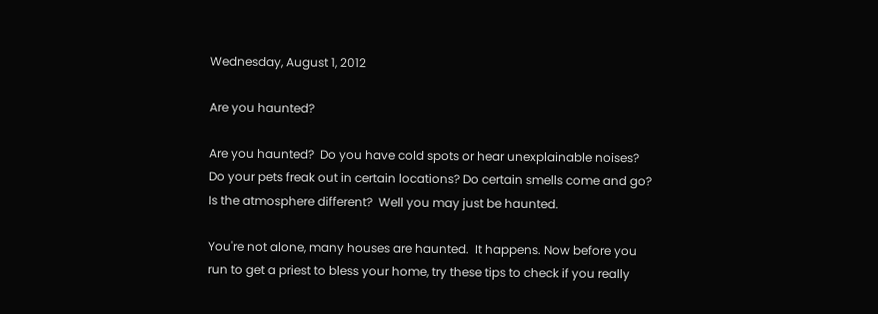Wednesday, August 1, 2012

Are you haunted?

Are you haunted?  Do you have cold spots or hear unexplainable noises?  Do your pets freak out in certain locations? Do certain smells come and go? Is the atmosphere different?  Well you may just be haunted.

You're not alone, many houses are haunted.  It happens. Now before you run to get a priest to bless your home, try these tips to check if you really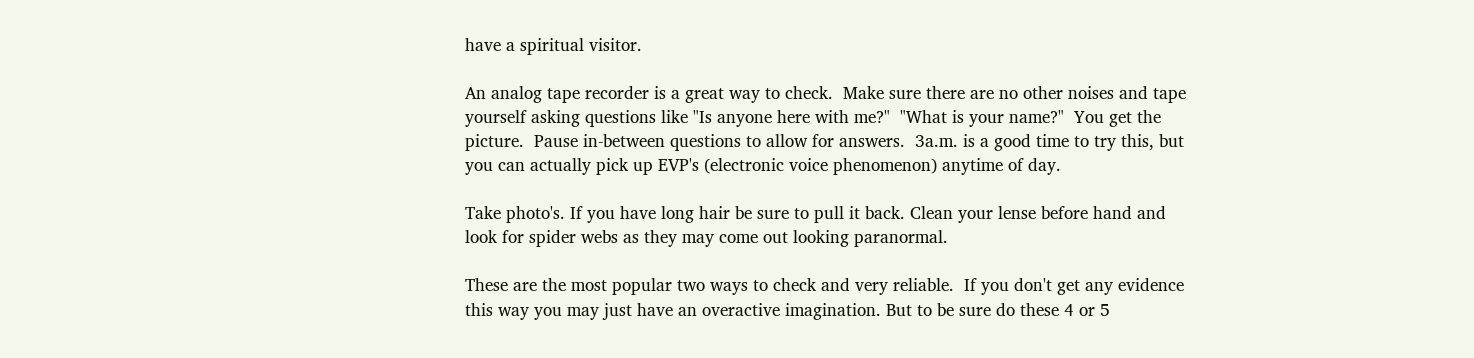have a spiritual visitor.

An analog tape recorder is a great way to check.  Make sure there are no other noises and tape yourself asking questions like "Is anyone here with me?"  "What is your name?"  You get the picture.  Pause in-between questions to allow for answers.  3a.m. is a good time to try this, but you can actually pick up EVP's (electronic voice phenomenon) anytime of day.

Take photo's. If you have long hair be sure to pull it back. Clean your lense before hand and look for spider webs as they may come out looking paranormal.

These are the most popular two ways to check and very reliable.  If you don't get any evidence this way you may just have an overactive imagination. But to be sure do these 4 or 5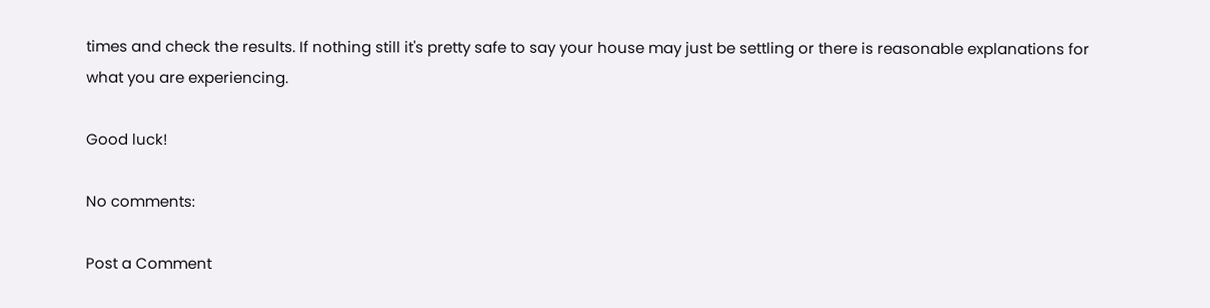times and check the results. If nothing still it's pretty safe to say your house may just be settling or there is reasonable explanations for what you are experiencing.

Good luck!

No comments:

Post a Comment